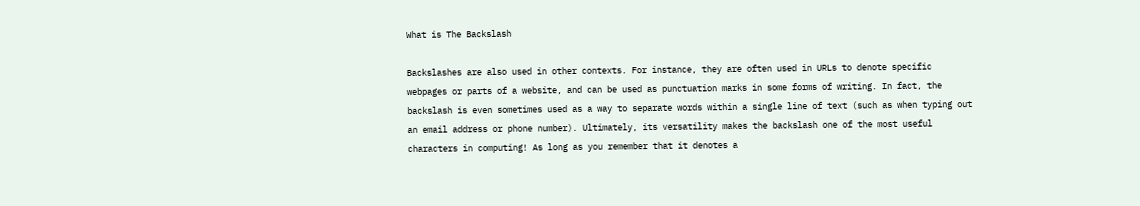What is The Backslash

Backslashes are also used in other contexts. For instance, they are often used in URLs to denote specific webpages or parts of a website, and can be used as punctuation marks in some forms of writing. In fact, the backslash is even sometimes used as a way to separate words within a single line of text (such as when typing out an email address or phone number). Ultimately, its versatility makes the backslash one of the most useful characters in computing! As long as you remember that it denotes a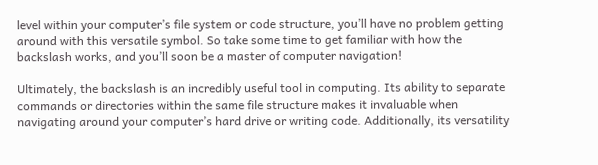level within your computer’s file system or code structure, you’ll have no problem getting around with this versatile symbol. So take some time to get familiar with how the backslash works, and you’ll soon be a master of computer navigation!

Ultimately, the backslash is an incredibly useful tool in computing. Its ability to separate commands or directories within the same file structure makes it invaluable when navigating around your computer’s hard drive or writing code. Additionally, its versatility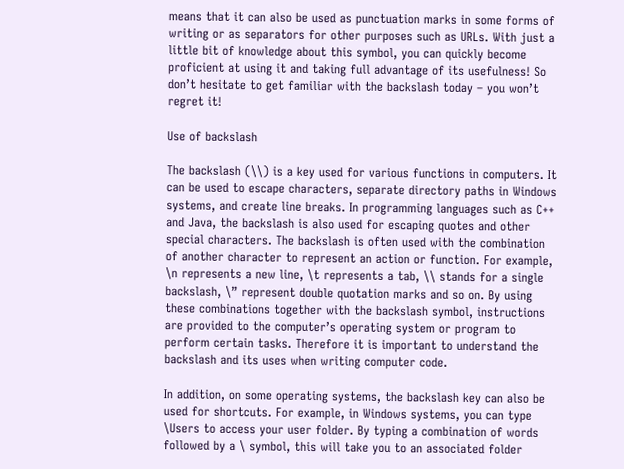means that it can also be used as punctuation marks in some forms of writing or as separators for other purposes such as URLs. With just a little bit of knowledge about this symbol, you can quickly become proficient at using it and taking full advantage of its usefulness! So don’t hesitate to get familiar with the backslash today – you won’t regret it!

Use of backslash

The backslash (\\) is a key used for various functions in computers. It can be used to escape characters, separate directory paths in Windows systems, and create line breaks. In programming languages such as C++ and Java, the backslash is also used for escaping quotes and other special characters. The backslash is often used with the combination of another character to represent an action or function. For example, \n represents a new line, \t represents a tab, \\ stands for a single backslash, \” represent double quotation marks and so on. By using these combinations together with the backslash symbol, instructions are provided to the computer’s operating system or program to perform certain tasks. Therefore it is important to understand the backslash and its uses when writing computer code.

In addition, on some operating systems, the backslash key can also be used for shortcuts. For example, in Windows systems, you can type \Users to access your user folder. By typing a combination of words followed by a \ symbol, this will take you to an associated folder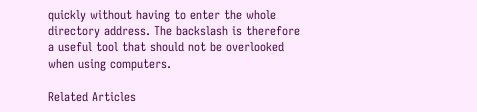quickly without having to enter the whole directory address. The backslash is therefore a useful tool that should not be overlooked when using computers.

Related Articles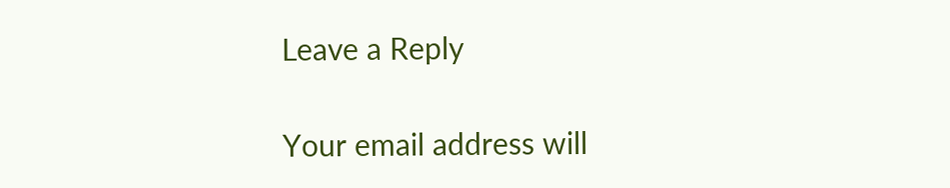Leave a Reply

Your email address will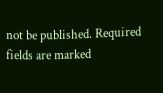not be published. Required fields are marked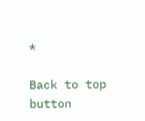*

Back to top button